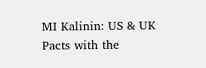MI Kalinin: US & UK Pacts with the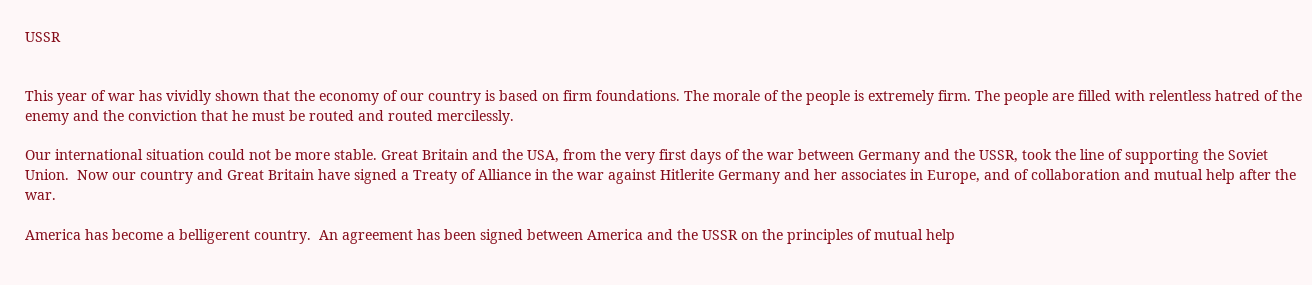USSR


This year of war has vividly shown that the economy of our country is based on firm foundations. The morale of the people is extremely firm. The people are filled with relentless hatred of the enemy and the conviction that he must be routed and routed mercilessly.

Our international situation could not be more stable. Great Britain and the USA, from the very first days of the war between Germany and the USSR, took the line of supporting the Soviet Union.  Now our country and Great Britain have signed a Treaty of Alliance in the war against Hitlerite Germany and her associates in Europe, and of collaboration and mutual help after the war.

America has become a belligerent country.  An agreement has been signed between America and the USSR on the principles of mutual help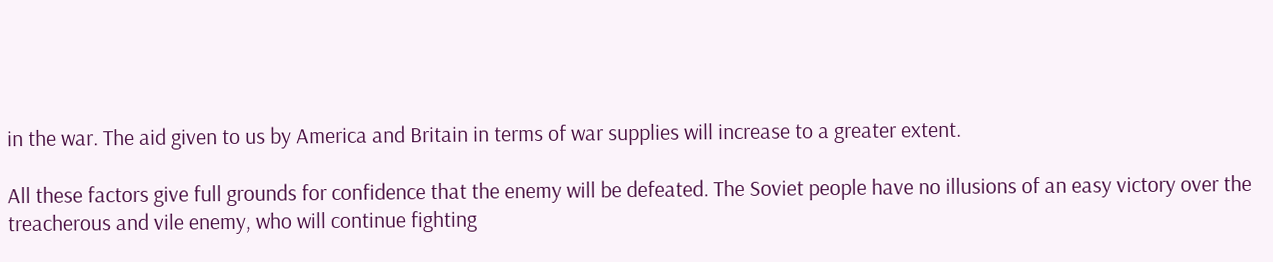in the war. The aid given to us by America and Britain in terms of war supplies will increase to a greater extent.

All these factors give full grounds for confidence that the enemy will be defeated. The Soviet people have no illusions of an easy victory over the treacherous and vile enemy, who will continue fighting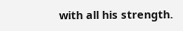with all his strength.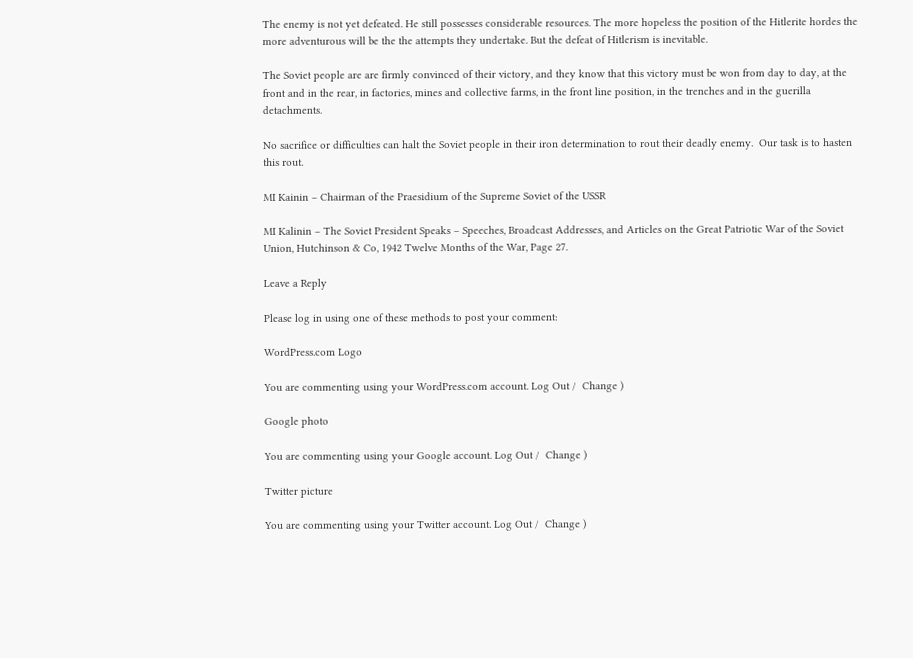The enemy is not yet defeated. He still possesses considerable resources. The more hopeless the position of the Hitlerite hordes the more adventurous will be the the attempts they undertake. But the defeat of Hitlerism is inevitable.

The Soviet people are are firmly convinced of their victory, and they know that this victory must be won from day to day, at the front and in the rear, in factories, mines and collective farms, in the front line position, in the trenches and in the guerilla detachments.

No sacrifice or difficulties can halt the Soviet people in their iron determination to rout their deadly enemy.  Our task is to hasten this rout.

MI Kainin – Chairman of the Praesidium of the Supreme Soviet of the USSR

MI Kalinin – The Soviet President Speaks – Speeches, Broadcast Addresses, and Articles on the Great Patriotic War of the Soviet Union, Hutchinson & Co, 1942 Twelve Months of the War, Page 27.

Leave a Reply

Please log in using one of these methods to post your comment:

WordPress.com Logo

You are commenting using your WordPress.com account. Log Out /  Change )

Google photo

You are commenting using your Google account. Log Out /  Change )

Twitter picture

You are commenting using your Twitter account. Log Out /  Change )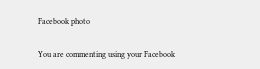Facebook photo

You are commenting using your Facebook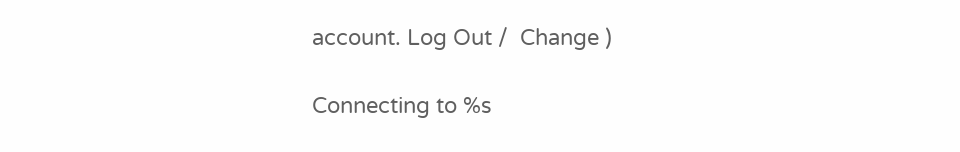account. Log Out /  Change )

Connecting to %s